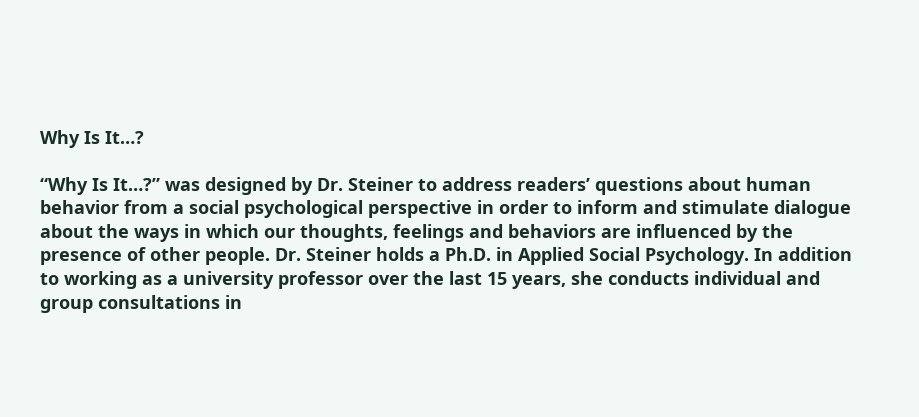Why Is It…?

“Why Is It…?” was designed by Dr. Steiner to address readers’ questions about human behavior from a social psychological perspective in order to inform and stimulate dialogue about the ways in which our thoughts, feelings and behaviors are influenced by the presence of other people. Dr. Steiner holds a Ph.D. in Applied Social Psychology. In addition to working as a university professor over the last 15 years, she conducts individual and group consultations in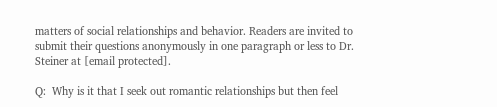matters of social relationships and behavior. Readers are invited to submit their questions anonymously in one paragraph or less to Dr. Steiner at [email protected].

Q:  Why is it that I seek out romantic relationships but then feel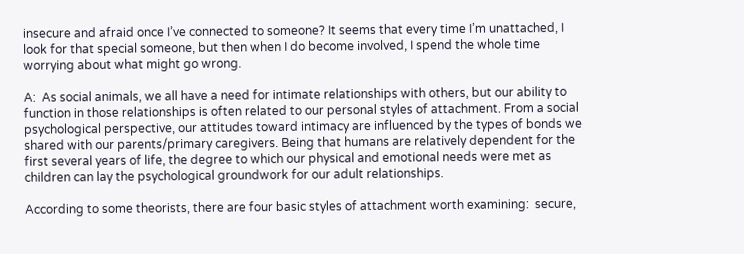insecure and afraid once I’ve connected to someone? It seems that every time I’m unattached, I look for that special someone, but then when I do become involved, I spend the whole time worrying about what might go wrong.

A:  As social animals, we all have a need for intimate relationships with others, but our ability to function in those relationships is often related to our personal styles of attachment. From a social psychological perspective, our attitudes toward intimacy are influenced by the types of bonds we shared with our parents/primary caregivers. Being that humans are relatively dependent for the first several years of life, the degree to which our physical and emotional needs were met as children can lay the psychological groundwork for our adult relationships.

According to some theorists, there are four basic styles of attachment worth examining:  secure,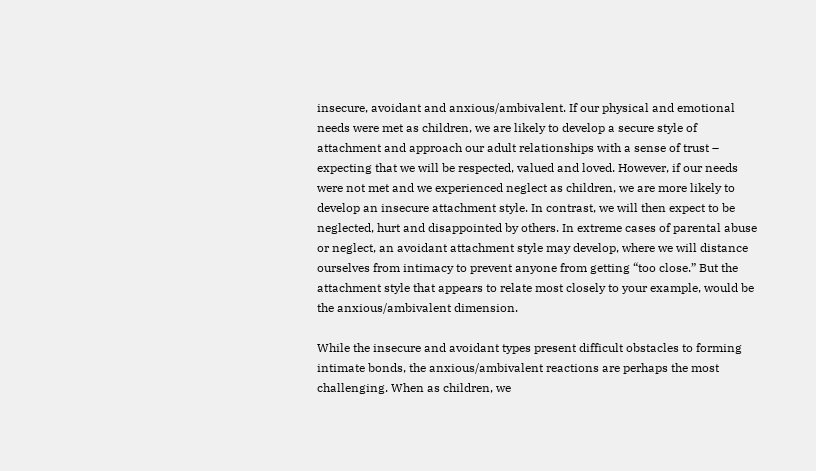insecure, avoidant and anxious/ambivalent. If our physical and emotional needs were met as children, we are likely to develop a secure style of attachment and approach our adult relationships with a sense of trust – expecting that we will be respected, valued and loved. However, if our needs were not met and we experienced neglect as children, we are more likely to develop an insecure attachment style. In contrast, we will then expect to be neglected, hurt and disappointed by others. In extreme cases of parental abuse or neglect, an avoidant attachment style may develop, where we will distance ourselves from intimacy to prevent anyone from getting “too close.” But the attachment style that appears to relate most closely to your example, would be the anxious/ambivalent dimension.

While the insecure and avoidant types present difficult obstacles to forming intimate bonds, the anxious/ambivalent reactions are perhaps the most challenging. When as children, we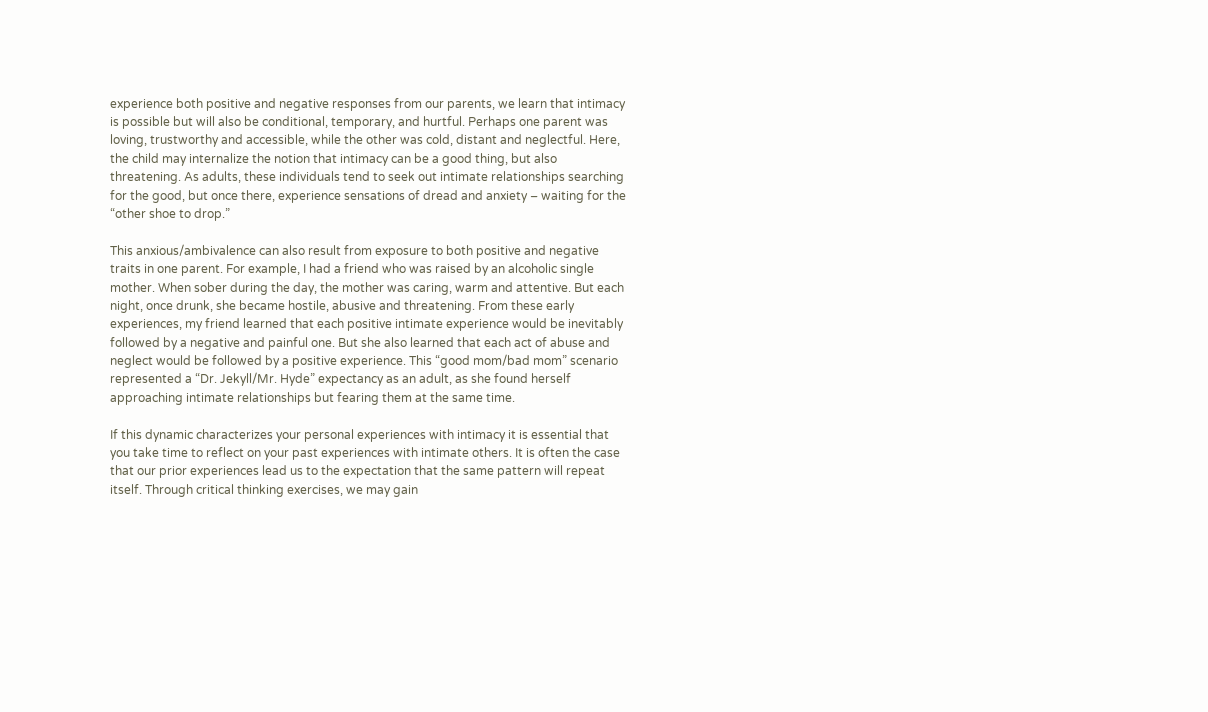experience both positive and negative responses from our parents, we learn that intimacy is possible but will also be conditional, temporary, and hurtful. Perhaps one parent was loving, trustworthy and accessible, while the other was cold, distant and neglectful. Here, the child may internalize the notion that intimacy can be a good thing, but also threatening. As adults, these individuals tend to seek out intimate relationships searching for the good, but once there, experience sensations of dread and anxiety – waiting for the “other shoe to drop.”

This anxious/ambivalence can also result from exposure to both positive and negative traits in one parent. For example, I had a friend who was raised by an alcoholic single mother. When sober during the day, the mother was caring, warm and attentive. But each night, once drunk, she became hostile, abusive and threatening. From these early experiences, my friend learned that each positive intimate experience would be inevitably followed by a negative and painful one. But she also learned that each act of abuse and neglect would be followed by a positive experience. This “good mom/bad mom” scenario represented a “Dr. Jekyll/Mr. Hyde” expectancy as an adult, as she found herself approaching intimate relationships but fearing them at the same time.

If this dynamic characterizes your personal experiences with intimacy it is essential that you take time to reflect on your past experiences with intimate others. It is often the case that our prior experiences lead us to the expectation that the same pattern will repeat itself. Through critical thinking exercises, we may gain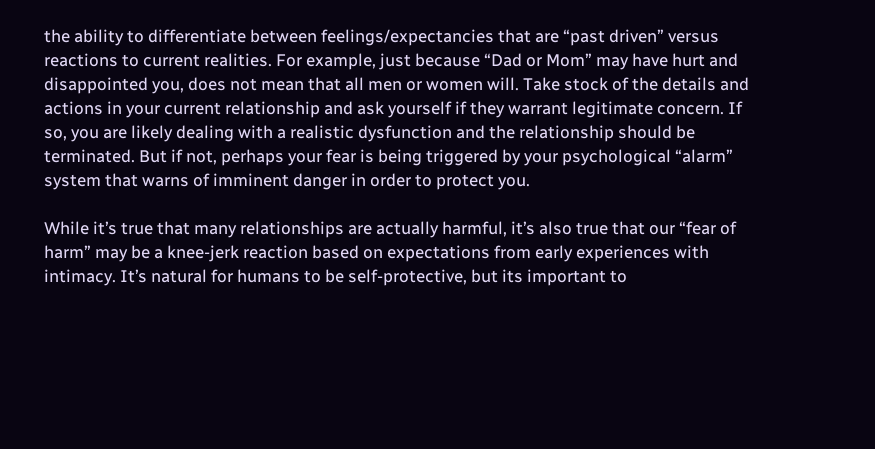the ability to differentiate between feelings/expectancies that are “past driven” versus reactions to current realities. For example, just because “Dad or Mom” may have hurt and disappointed you, does not mean that all men or women will. Take stock of the details and actions in your current relationship and ask yourself if they warrant legitimate concern. If so, you are likely dealing with a realistic dysfunction and the relationship should be terminated. But if not, perhaps your fear is being triggered by your psychological “alarm” system that warns of imminent danger in order to protect you.

While it’s true that many relationships are actually harmful, it’s also true that our “fear of harm” may be a knee-jerk reaction based on expectations from early experiences with intimacy. It’s natural for humans to be self-protective, but its important to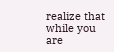realize that while you are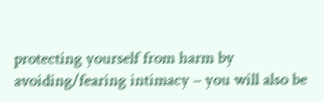protecting yourself from harm by avoiding/fearing intimacy – you will also be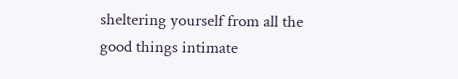sheltering yourself from all the good things intimate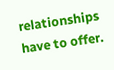relationships have to offer.